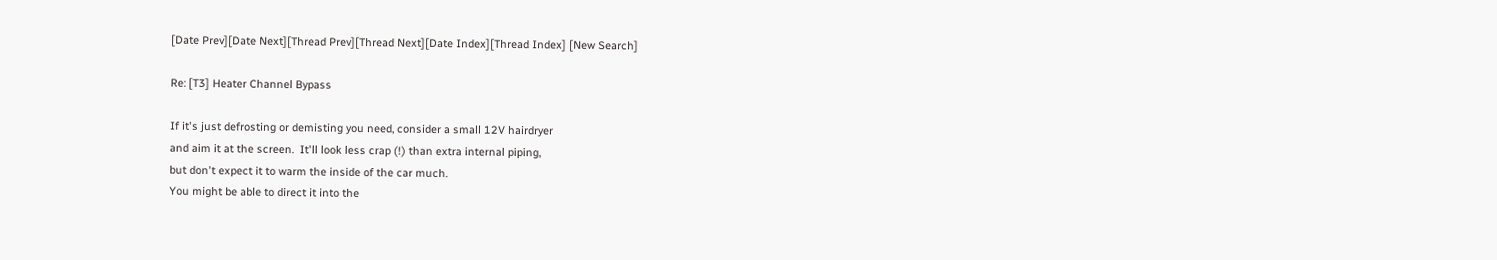[Date Prev][Date Next][Thread Prev][Thread Next][Date Index][Thread Index] [New Search]

Re: [T3] Heater Channel Bypass

If it's just defrosting or demisting you need, consider a small 12V hairdryer
and aim it at the screen.  It'll look less crap (!) than extra internal piping,
but don't expect it to warm the inside of the car much.
You might be able to direct it into the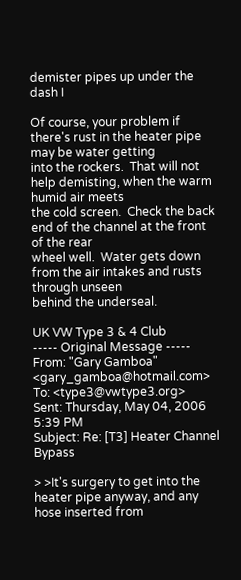demister pipes up under the dash I

Of course, your problem if there's rust in the heater pipe may be water getting
into the rockers.  That will not help demisting, when the warm humid air meets
the cold screen.  Check the back end of the channel at the front of the rear
wheel well.  Water gets down from the air intakes and rusts through unseen
behind the underseal.

UK VW Type 3 & 4 Club
----- Original Message -----
From: "Gary Gamboa" <gary_gamboa@hotmail.com>
To: <type3@vwtype3.org>
Sent: Thursday, May 04, 2006 5:39 PM
Subject: Re: [T3] Heater Channel Bypass

> >It's surgery to get into the heater pipe anyway, and any hose inserted from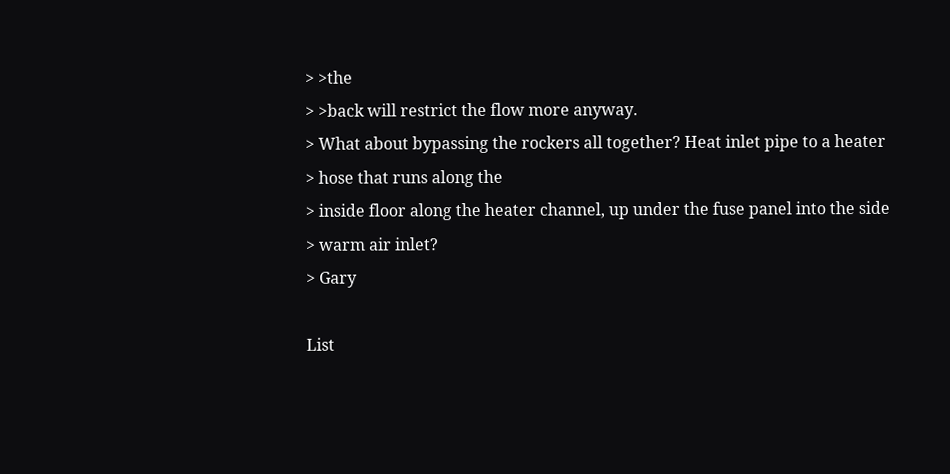> >the
> >back will restrict the flow more anyway.
> What about bypassing the rockers all together? Heat inlet pipe to a heater
> hose that runs along the
> inside floor along the heater channel, up under the fuse panel into the side
> warm air inlet?
> Gary

List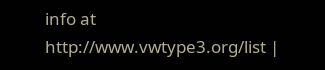info at http://www.vwtype3.org/list |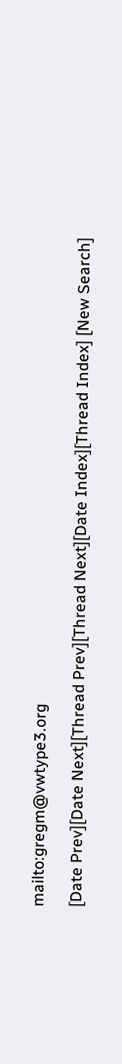mailto:gregm@vwtype3.org

[Date Prev][Date Next][Thread Prev][Thread Next][Date Index][Thread Index] [New Search]